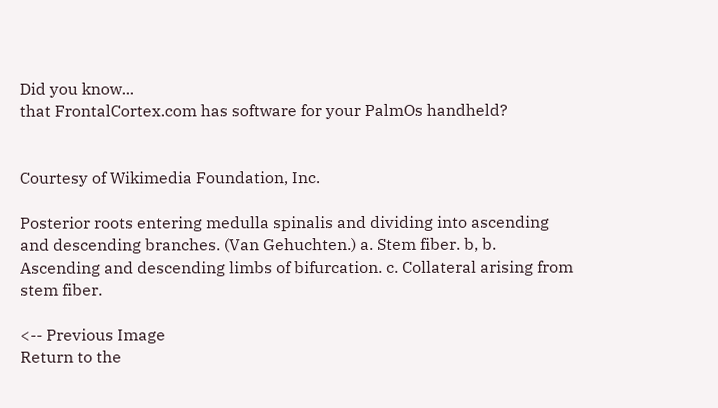Did you know...
that FrontalCortex.com has software for your PalmOs handheld?


Courtesy of Wikimedia Foundation, Inc.

Posterior roots entering medulla spinalis and dividing into ascending and descending branches. (Van Gehuchten.) a. Stem fiber. b, b. Ascending and descending limbs of bifurcation. c. Collateral arising from stem fiber.

<-- Previous Image
Return to the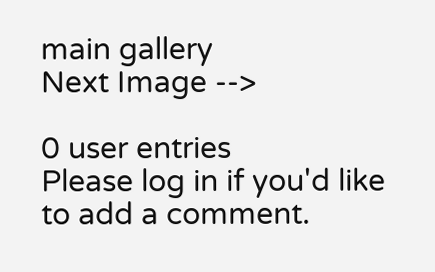main gallery
Next Image -->

0 user entries
Please log in if you'd like to add a comment.